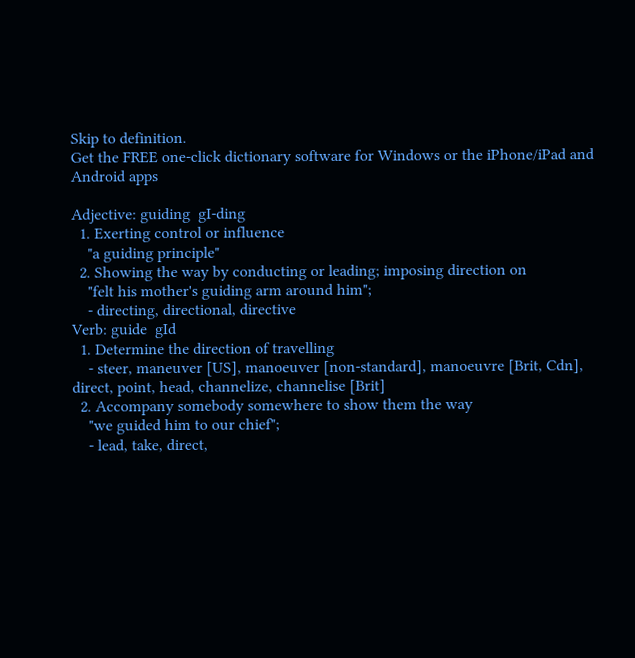Skip to definition.
Get the FREE one-click dictionary software for Windows or the iPhone/iPad and Android apps

Adjective: guiding  gI-ding
  1. Exerting control or influence
    "a guiding principle"
  2. Showing the way by conducting or leading; imposing direction on
    "felt his mother's guiding arm around him";
    - directing, directional, directive
Verb: guide  gId
  1. Determine the direction of travelling
    - steer, maneuver [US], manoeuver [non-standard], manoeuvre [Brit, Cdn], direct, point, head, channelize, channelise [Brit]
  2. Accompany somebody somewhere to show them the way
    "we guided him to our chief";
    - lead, take, direct,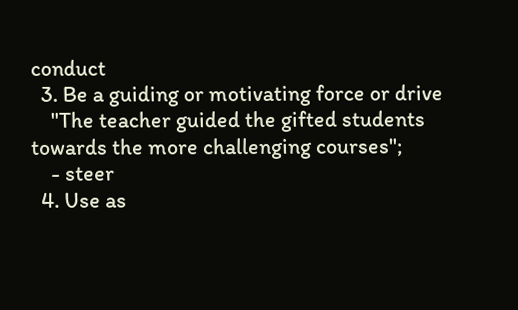conduct
  3. Be a guiding or motivating force or drive
    "The teacher guided the gifted students towards the more challenging courses";
    - steer
  4. Use as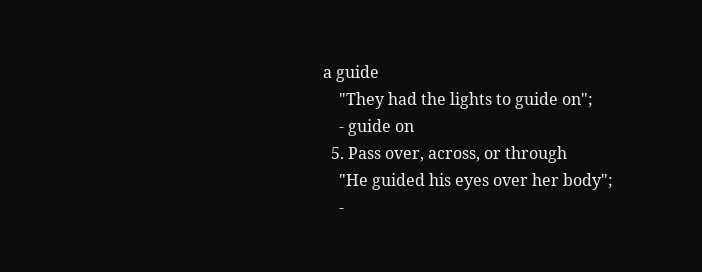a guide
    "They had the lights to guide on";
    - guide on
  5. Pass over, across, or through
    "He guided his eyes over her body";
    -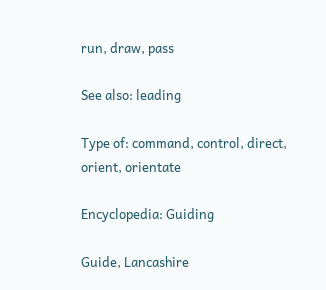run, draw, pass

See also: leading

Type of: command, control, direct, orient, orientate

Encyclopedia: Guiding

Guide, Lancashire